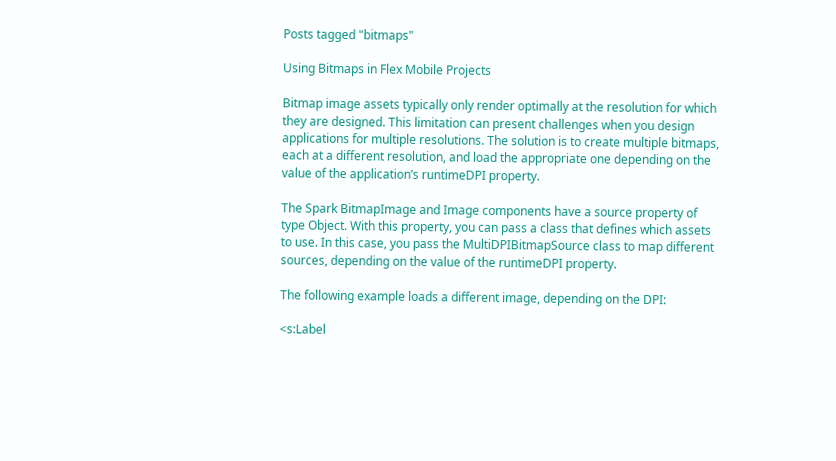Posts tagged "bitmaps"

Using Bitmaps in Flex Mobile Projects

Bitmap image assets typically only render optimally at the resolution for which they are designed. This limitation can present challenges when you design applications for multiple resolutions. The solution is to create multiple bitmaps, each at a different resolution, and load the appropriate one depending on the value of the application’s runtimeDPI property.

The Spark BitmapImage and Image components have a source property of type Object. With this property, you can pass a class that defines which assets to use. In this case, you pass the MultiDPIBitmapSource class to map different sources, depending on the value of the runtimeDPI property.

The following example loads a different image, depending on the DPI:

<s:Label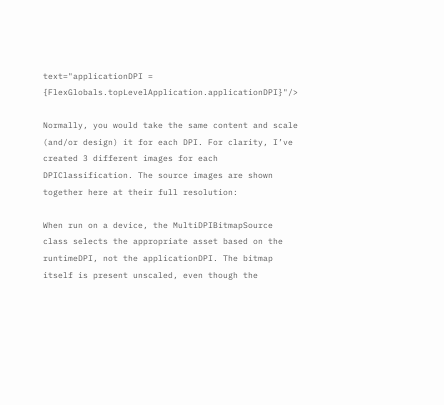text="applicationDPI = {FlexGlobals.topLevelApplication.applicationDPI}"/>

Normally, you would take the same content and scale (and/or design) it for each DPI. For clarity, I’ve created 3 different images for each DPIClassification. The source images are shown together here at their full resolution:

When run on a device, the MultiDPIBitmapSource class selects the appropriate asset based on the runtimeDPI, not the applicationDPI. The bitmap itself is present unscaled, even though the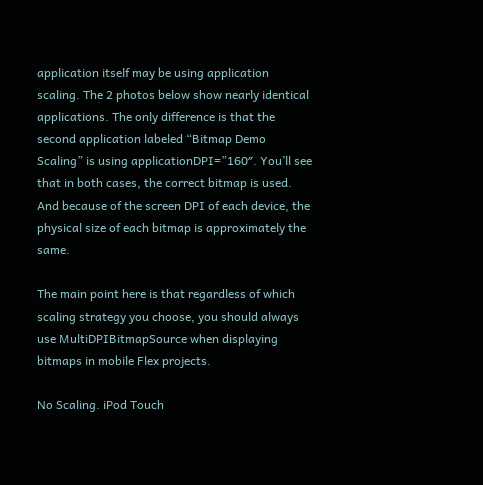application itself may be using application scaling. The 2 photos below show nearly identical applications. The only difference is that the second application labeled “Bitmap Demo Scaling” is using applicationDPI=”160″. You’ll see that in both cases, the correct bitmap is used. And because of the screen DPI of each device, the physical size of each bitmap is approximately the same.

The main point here is that regardless of which scaling strategy you choose, you should always use MultiDPIBitmapSource when displaying bitmaps in mobile Flex projects.

No Scaling. iPod Touch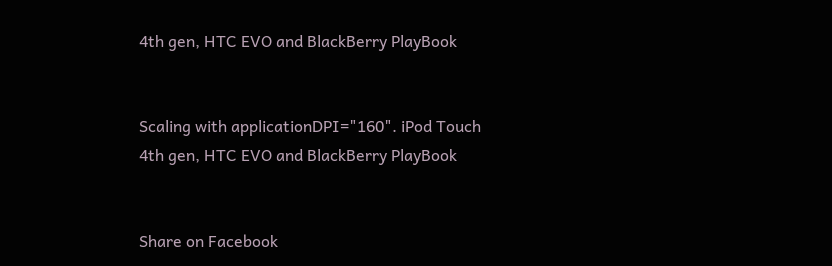4th gen, HTC EVO and BlackBerry PlayBook


Scaling with applicationDPI="160". iPod Touch 4th gen, HTC EVO and BlackBerry PlayBook


Share on Facebook